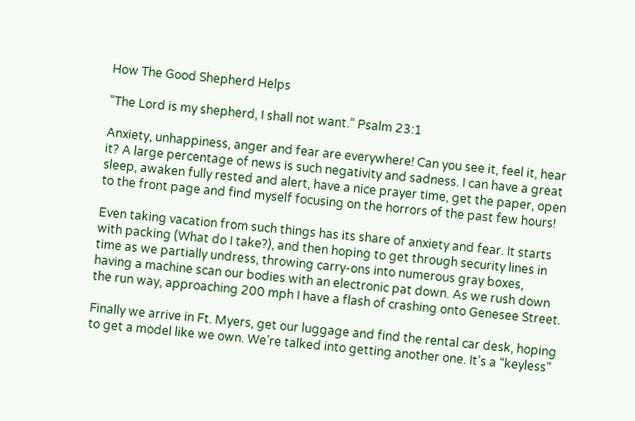How The Good Shepherd Helps

“The Lord is my shepherd, I shall not want.” Psalm 23:1

Anxiety, unhappiness, anger and fear are everywhere! Can you see it, feel it, hear it? A large percentage of news is such negativity and sadness. I can have a great sleep, awaken fully rested and alert, have a nice prayer time, get the paper, open to the front page and find myself focusing on the horrors of the past few hours!

Even taking vacation from such things has its share of anxiety and fear. It starts with packing (What do I take?), and then hoping to get through security lines in time as we partially undress, throwing carry-ons into numerous gray boxes, having a machine scan our bodies with an electronic pat down. As we rush down the run way, approaching 200 mph I have a flash of crashing onto Genesee Street.

Finally we arrive in Ft. Myers, get our luggage and find the rental car desk, hoping to get a model like we own. We’re talked into getting another one. It’s a “keyless”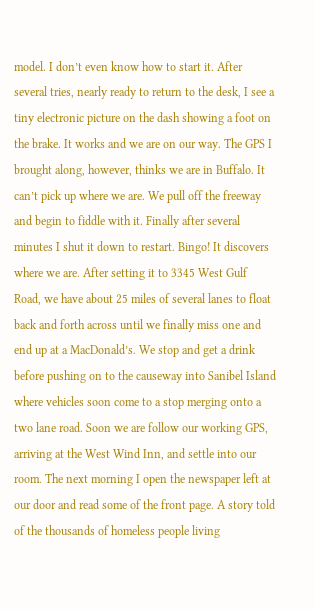model. I don’t even know how to start it. After several tries, nearly ready to return to the desk, I see a tiny electronic picture on the dash showing a foot on the brake. It works and we are on our way. The GPS I brought along, however, thinks we are in Buffalo. It can’t pick up where we are. We pull off the freeway and begin to fiddle with it. Finally after several minutes I shut it down to restart. Bingo! It discovers where we are. After setting it to 3345 West Gulf Road, we have about 25 miles of several lanes to float back and forth across until we finally miss one and end up at a MacDonald’s. We stop and get a drink before pushing on to the causeway into Sanibel Island where vehicles soon come to a stop merging onto a two lane road. Soon we are follow our working GPS, arriving at the West Wind Inn, and settle into our room. The next morning I open the newspaper left at our door and read some of the front page. A story told of the thousands of homeless people living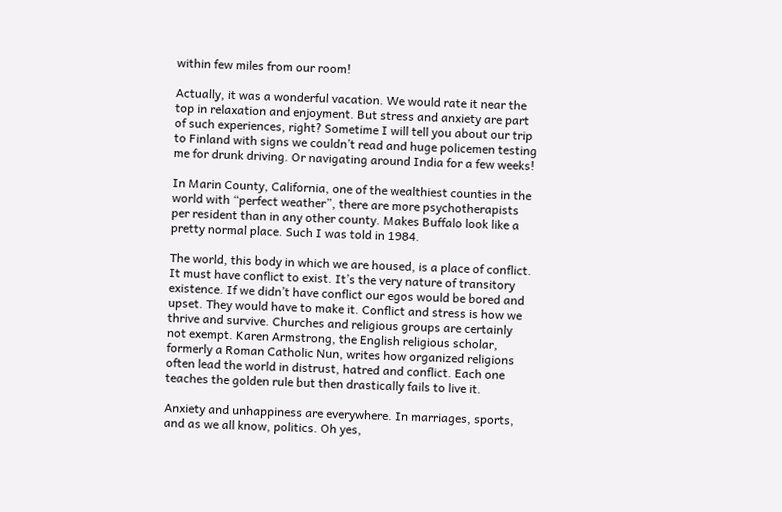within few miles from our room!

Actually, it was a wonderful vacation. We would rate it near the top in relaxation and enjoyment. But stress and anxiety are part of such experiences, right? Sometime I will tell you about our trip to Finland with signs we couldn’t read and huge policemen testing me for drunk driving. Or navigating around India for a few weeks!

In Marin County, California, one of the wealthiest counties in the world with “perfect weather”, there are more psychotherapists per resident than in any other county. Makes Buffalo look like a pretty normal place. Such I was told in 1984.

The world, this body in which we are housed, is a place of conflict. It must have conflict to exist. It’s the very nature of transitory existence. If we didn’t have conflict our egos would be bored and upset. They would have to make it. Conflict and stress is how we thrive and survive. Churches and religious groups are certainly not exempt. Karen Armstrong, the English religious scholar, formerly a Roman Catholic Nun, writes how organized religions often lead the world in distrust, hatred and conflict. Each one teaches the golden rule but then drastically fails to live it.

Anxiety and unhappiness are everywhere. In marriages, sports, and as we all know, politics. Oh yes,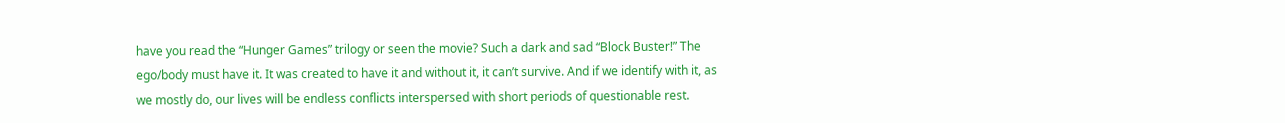have you read the “Hunger Games” trilogy or seen the movie? Such a dark and sad “Block Buster!” The ego/body must have it. It was created to have it and without it, it can’t survive. And if we identify with it, as we mostly do, our lives will be endless conflicts interspersed with short periods of questionable rest.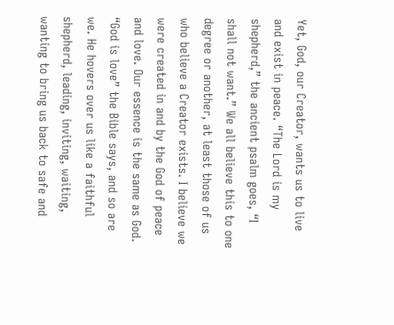Yet, God, our Creator, wants us to live and exist in peace. “The Lord is my shepherd,” the ancient psalm goes, “I shall not want.” We all believe this to one degree or another, at least those of us who believe a Creator exists. I believe we were created in and by the God of peace and love. Our essence is the same as God. “God is love” the Bible says, and so are we. He hovers over us like a faithful shepherd, leading, inviting, waiting, wanting to bring us back to safe and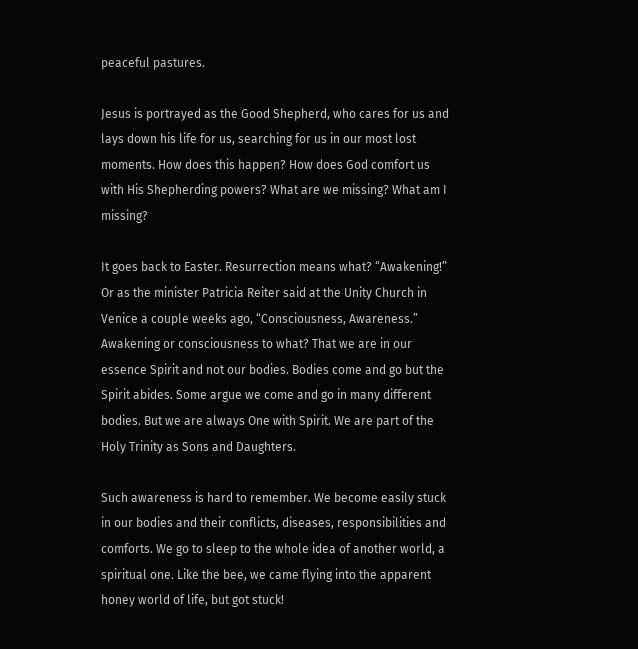peaceful pastures.

Jesus is portrayed as the Good Shepherd, who cares for us and lays down his life for us, searching for us in our most lost moments. How does this happen? How does God comfort us with His Shepherding powers? What are we missing? What am I missing?

It goes back to Easter. Resurrection means what? “Awakening!” Or as the minister Patricia Reiter said at the Unity Church in Venice a couple weeks ago, “Consciousness, Awareness.” Awakening or consciousness to what? That we are in our essence Spirit and not our bodies. Bodies come and go but the Spirit abides. Some argue we come and go in many different bodies. But we are always One with Spirit. We are part of the Holy Trinity as Sons and Daughters.

Such awareness is hard to remember. We become easily stuck in our bodies and their conflicts, diseases, responsibilities and comforts. We go to sleep to the whole idea of another world, a spiritual one. Like the bee, we came flying into the apparent honey world of life, but got stuck!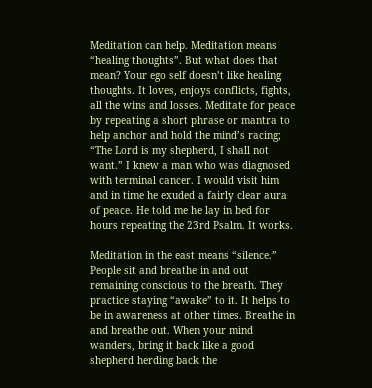Meditation can help. Meditation means “healing thoughts”. But what does that mean? Your ego self doesn’t like healing thoughts. It loves, enjoys conflicts, fights, all the wins and losses. Meditate for peace by repeating a short phrase or mantra to help anchor and hold the mind’s racing; “The Lord is my shepherd, I shall not want.” I knew a man who was diagnosed with terminal cancer. I would visit him and in time he exuded a fairly clear aura of peace. He told me he lay in bed for hours repeating the 23rd Psalm. It works.

Meditation in the east means “silence.” People sit and breathe in and out remaining conscious to the breath. They practice staying “awake” to it. It helps to be in awareness at other times. Breathe in and breathe out. When your mind wanders, bring it back like a good shepherd herding back the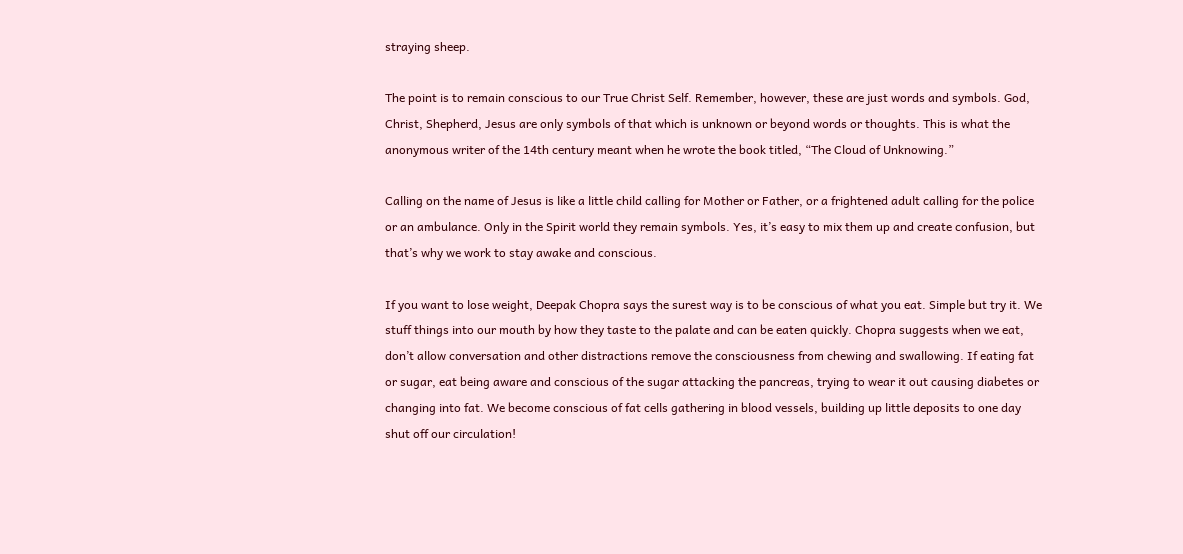straying sheep.

The point is to remain conscious to our True Christ Self. Remember, however, these are just words and symbols. God, Christ, Shepherd, Jesus are only symbols of that which is unknown or beyond words or thoughts. This is what the anonymous writer of the 14th century meant when he wrote the book titled, “The Cloud of Unknowing.”

Calling on the name of Jesus is like a little child calling for Mother or Father, or a frightened adult calling for the police or an ambulance. Only in the Spirit world they remain symbols. Yes, it’s easy to mix them up and create confusion, but that’s why we work to stay awake and conscious.

If you want to lose weight, Deepak Chopra says the surest way is to be conscious of what you eat. Simple but try it. We stuff things into our mouth by how they taste to the palate and can be eaten quickly. Chopra suggests when we eat, don’t allow conversation and other distractions remove the consciousness from chewing and swallowing. If eating fat or sugar, eat being aware and conscious of the sugar attacking the pancreas, trying to wear it out causing diabetes or changing into fat. We become conscious of fat cells gathering in blood vessels, building up little deposits to one day shut off our circulation!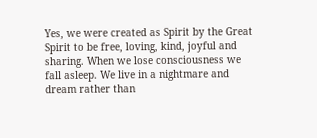Yes, we were created as Spirit by the Great Spirit to be free, loving, kind, joyful and sharing. When we lose consciousness we fall asleep. We live in a nightmare and dream rather than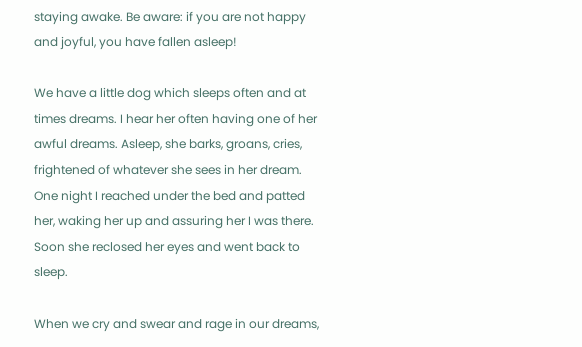staying awake. Be aware: if you are not happy and joyful, you have fallen asleep!

We have a little dog which sleeps often and at times dreams. I hear her often having one of her awful dreams. Asleep, she barks, groans, cries, frightened of whatever she sees in her dream. One night I reached under the bed and patted her, waking her up and assuring her I was there. Soon she reclosed her eyes and went back to sleep.

When we cry and swear and rage in our dreams,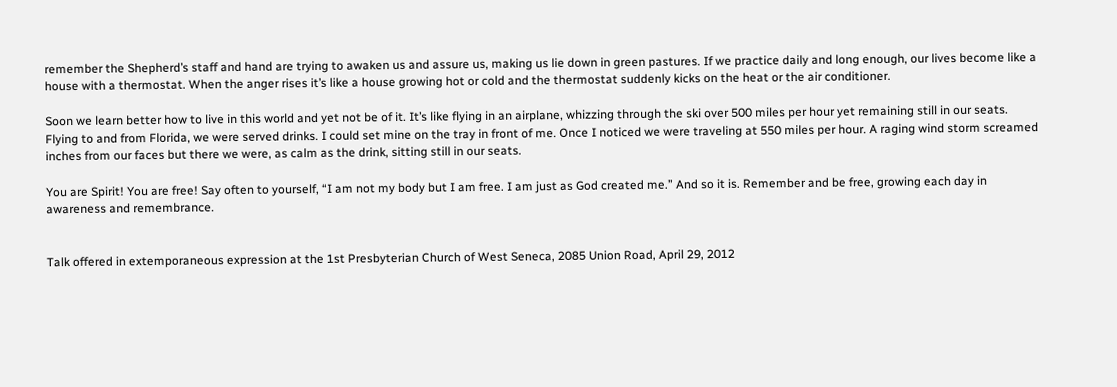remember the Shepherd’s staff and hand are trying to awaken us and assure us, making us lie down in green pastures. If we practice daily and long enough, our lives become like a house with a thermostat. When the anger rises it’s like a house growing hot or cold and the thermostat suddenly kicks on the heat or the air conditioner.

Soon we learn better how to live in this world and yet not be of it. It’s like flying in an airplane, whizzing through the ski over 500 miles per hour yet remaining still in our seats. Flying to and from Florida, we were served drinks. I could set mine on the tray in front of me. Once I noticed we were traveling at 550 miles per hour. A raging wind storm screamed inches from our faces but there we were, as calm as the drink, sitting still in our seats.

You are Spirit! You are free! Say often to yourself, “I am not my body but I am free. I am just as God created me.” And so it is. Remember and be free, growing each day in awareness and remembrance.


Talk offered in extemporaneous expression at the 1st Presbyterian Church of West Seneca, 2085 Union Road, April 29, 2012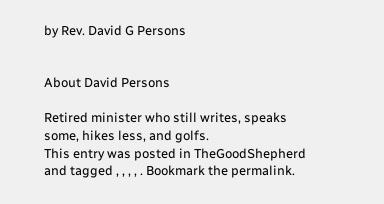by Rev. David G Persons


About David Persons

Retired minister who still writes, speaks some, hikes less, and golfs.
This entry was posted in TheGoodShepherd and tagged , , , , . Bookmark the permalink.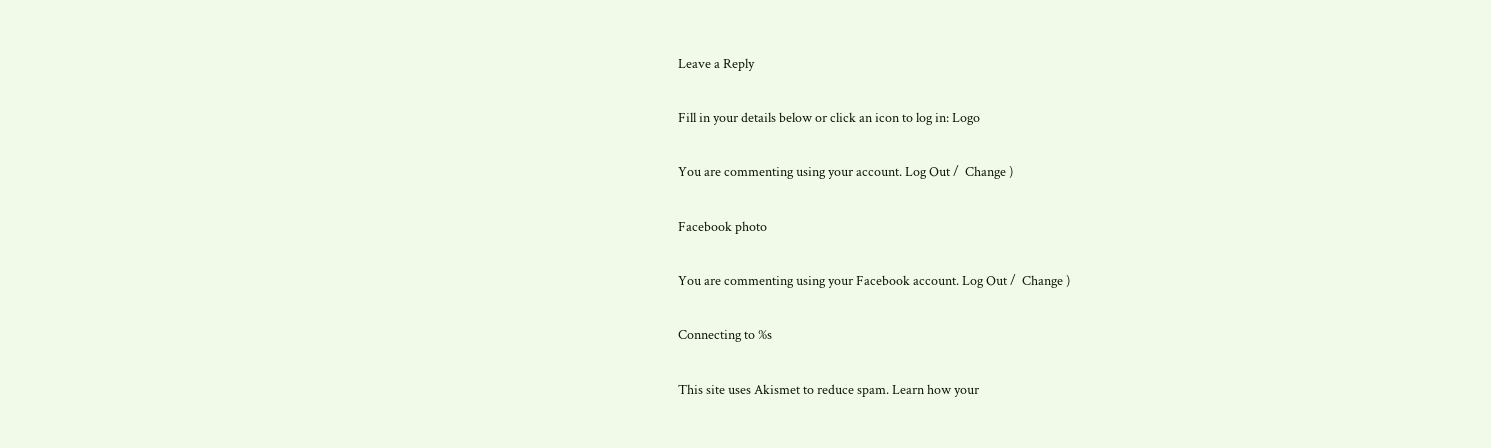Leave a Reply

Fill in your details below or click an icon to log in: Logo

You are commenting using your account. Log Out /  Change )

Facebook photo

You are commenting using your Facebook account. Log Out /  Change )

Connecting to %s

This site uses Akismet to reduce spam. Learn how your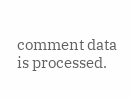comment data is processed.